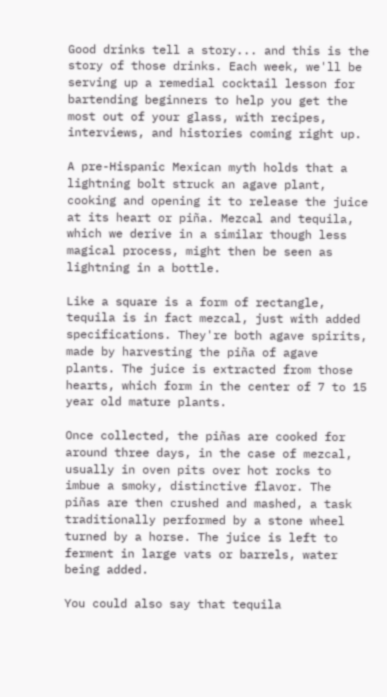Good drinks tell a story... and this is the story of those drinks. Each week, we'll be serving up a remedial cocktail lesson for bartending beginners to help you get the most out of your glass, with recipes, interviews, and histories coming right up.

A pre-Hispanic Mexican myth holds that a lightning bolt struck an agave plant, cooking and opening it to release the juice at its heart or piña. Mezcal and tequila, which we derive in a similar though less magical process, might then be seen as lightning in a bottle.

Like a square is a form of rectangle, tequila is in fact mezcal, just with added specifications. They're both agave spirits, made by harvesting the piña of agave plants. The juice is extracted from those hearts, which form in the center of 7 to 15 year old mature plants.

Once collected, the piñas are cooked for around three days, in the case of mezcal, usually in oven pits over hot rocks to imbue a smoky, distinctive flavor. The piñas are then crushed and mashed, a task traditionally performed by a stone wheel turned by a horse. The juice is left to ferment in large vats or barrels, water being added.

You could also say that tequila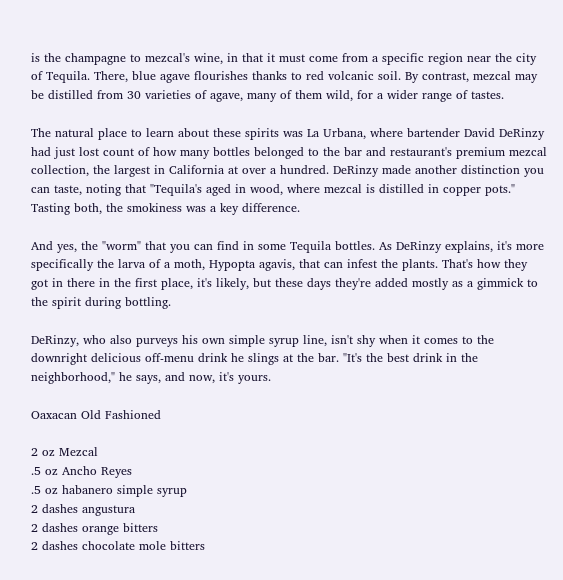is the champagne to mezcal's wine, in that it must come from a specific region near the city of Tequila. There, blue agave flourishes thanks to red volcanic soil. By contrast, mezcal may be distilled from 30 varieties of agave, many of them wild, for a wider range of tastes.

The natural place to learn about these spirits was La Urbana, where bartender David DeRinzy had just lost count of how many bottles belonged to the bar and restaurant's premium mezcal collection, the largest in California at over a hundred. DeRinzy made another distinction you can taste, noting that "Tequila's aged in wood, where mezcal is distilled in copper pots." Tasting both, the smokiness was a key difference.

And yes, the "worm" that you can find in some Tequila bottles. As DeRinzy explains, it's more specifically the larva of a moth, Hypopta agavis, that can infest the plants. That's how they got in there in the first place, it's likely, but these days they're added mostly as a gimmick to the spirit during bottling.

DeRinzy, who also purveys his own simple syrup line, isn't shy when it comes to the downright delicious off-menu drink he slings at the bar. "It's the best drink in the neighborhood," he says, and now, it's yours.

Oaxacan Old Fashioned

2 oz Mezcal
.5 oz Ancho Reyes
.5 oz habanero simple syrup
2 dashes angustura
2 dashes orange bitters
2 dashes chocolate mole bitters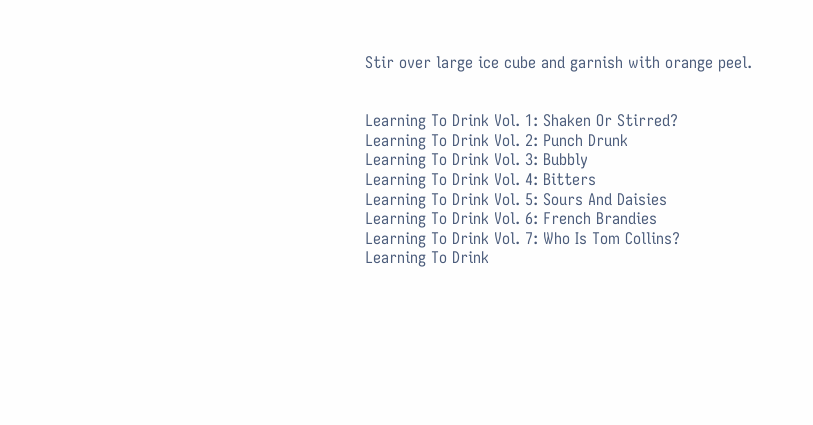Stir over large ice cube and garnish with orange peel.


Learning To Drink Vol. 1: Shaken Or Stirred?
Learning To Drink Vol. 2: Punch Drunk
Learning To Drink Vol. 3: Bubbly
Learning To Drink Vol. 4: Bitters
Learning To Drink Vol. 5: Sours And Daisies
Learning To Drink Vol. 6: French Brandies
Learning To Drink Vol. 7: Who Is Tom Collins?
Learning To Drink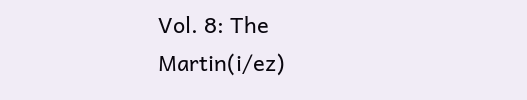Vol. 8: The Martin(i/ez)